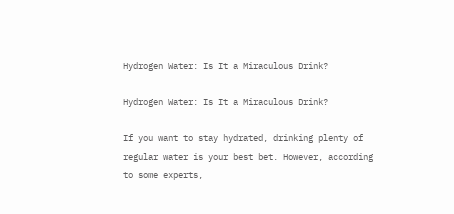Hydrogen Water: Is It a Miraculous Drink?

Hydrogen Water: Is It a Miraculous Drink?

If you want to stay hydrated, drinking plenty of regular water is your best bet. However, according to some experts,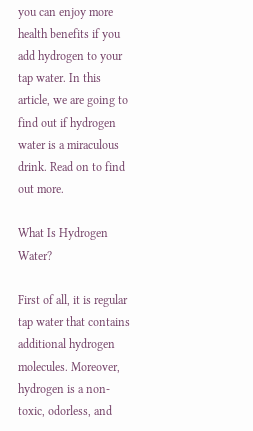you can enjoy more health benefits if you add hydrogen to your tap water. In this article, we are going to find out if hydrogen water is a miraculous drink. Read on to find out more.

What Is Hydrogen Water?

First of all, it is regular tap water that contains additional hydrogen molecules. Moreover, hydrogen is a non-toxic, odorless, and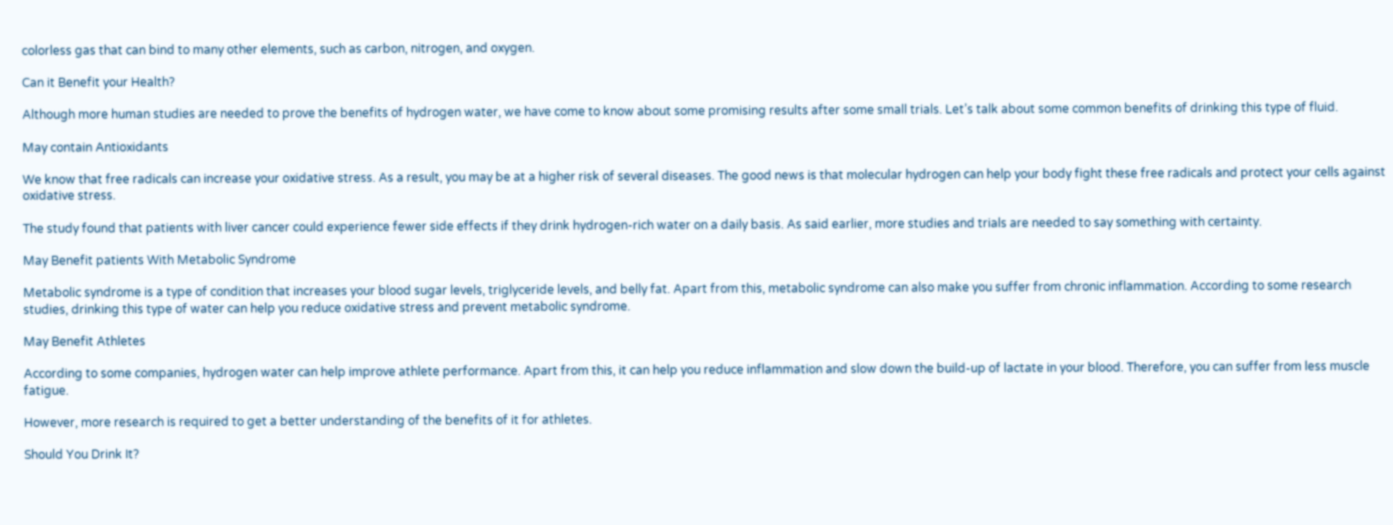colorless gas that can bind to many other elements, such as carbon, nitrogen, and oxygen.

Can it Benefit your Health?

Although more human studies are needed to prove the benefits of hydrogen water, we have come to know about some promising results after some small trials. Let’s talk about some common benefits of drinking this type of fluid.

May contain Antioxidants

We know that free radicals can increase your oxidative stress. As a result, you may be at a higher risk of several diseases. The good news is that molecular hydrogen can help your body fight these free radicals and protect your cells against oxidative stress.

The study found that patients with liver cancer could experience fewer side effects if they drink hydrogen-rich water on a daily basis. As said earlier, more studies and trials are needed to say something with certainty.

May Benefit patients With Metabolic Syndrome

Metabolic syndrome is a type of condition that increases your blood sugar levels, triglyceride levels, and belly fat. Apart from this, metabolic syndrome can also make you suffer from chronic inflammation. According to some research studies, drinking this type of water can help you reduce oxidative stress and prevent metabolic syndrome.

May Benefit Athletes

According to some companies, hydrogen water can help improve athlete performance. Apart from this, it can help you reduce inflammation and slow down the build-up of lactate in your blood. Therefore, you can suffer from less muscle fatigue.

However, more research is required to get a better understanding of the benefits of it for athletes.

Should You Drink It?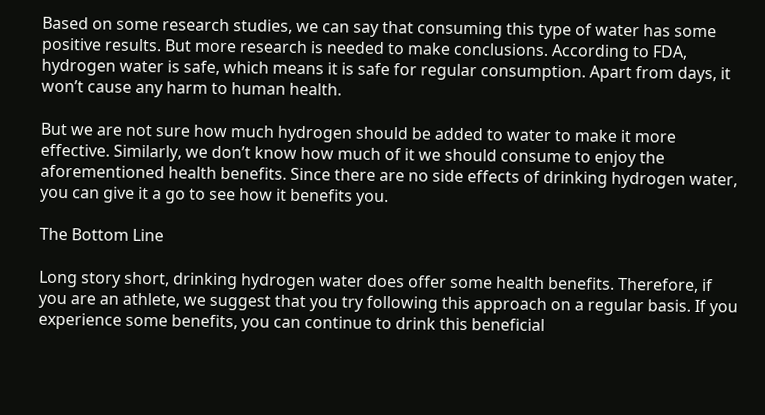Based on some research studies, we can say that consuming this type of water has some positive results. But more research is needed to make conclusions. According to FDA, hydrogen water is safe, which means it is safe for regular consumption. Apart from days, it won’t cause any harm to human health.

But we are not sure how much hydrogen should be added to water to make it more effective. Similarly, we don’t know how much of it we should consume to enjoy the aforementioned health benefits. Since there are no side effects of drinking hydrogen water, you can give it a go to see how it benefits you.

The Bottom Line

Long story short, drinking hydrogen water does offer some health benefits. Therefore, if you are an athlete, we suggest that you try following this approach on a regular basis. If you experience some benefits, you can continue to drink this beneficial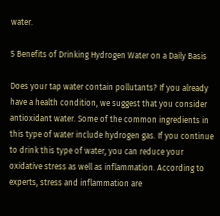water.

5 Benefits of Drinking Hydrogen Water on a Daily Basis

Does your tap water contain pollutants? If you already have a health condition, we suggest that you consider antioxidant water. Some of the common ingredients in this type of water include hydrogen gas. If you continue to drink this type of water, you can reduce your oxidative stress as well as inflammation. According to experts, stress and inflammation are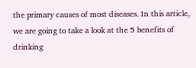the primary causes of most diseases. In this article, we are going to take a look at the 5 benefits of drinking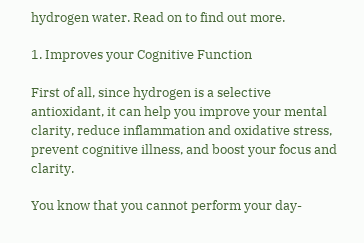hydrogen water. Read on to find out more.

1. Improves your Cognitive Function

First of all, since hydrogen is a selective antioxidant, it can help you improve your mental clarity, reduce inflammation and oxidative stress, prevent cognitive illness, and boost your focus and clarity.

You know that you cannot perform your day-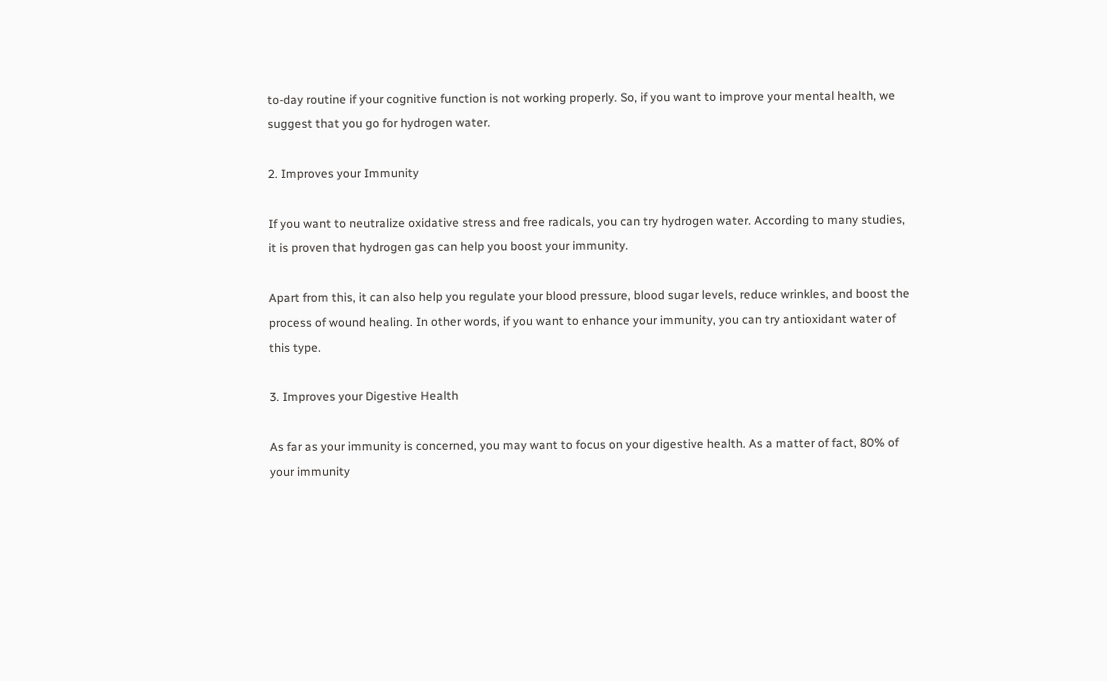to-day routine if your cognitive function is not working properly. So, if you want to improve your mental health, we suggest that you go for hydrogen water.

2. Improves your Immunity

If you want to neutralize oxidative stress and free radicals, you can try hydrogen water. According to many studies, it is proven that hydrogen gas can help you boost your immunity.

Apart from this, it can also help you regulate your blood pressure, blood sugar levels, reduce wrinkles, and boost the process of wound healing. In other words, if you want to enhance your immunity, you can try antioxidant water of this type.

3. Improves your Digestive Health

As far as your immunity is concerned, you may want to focus on your digestive health. As a matter of fact, 80% of your immunity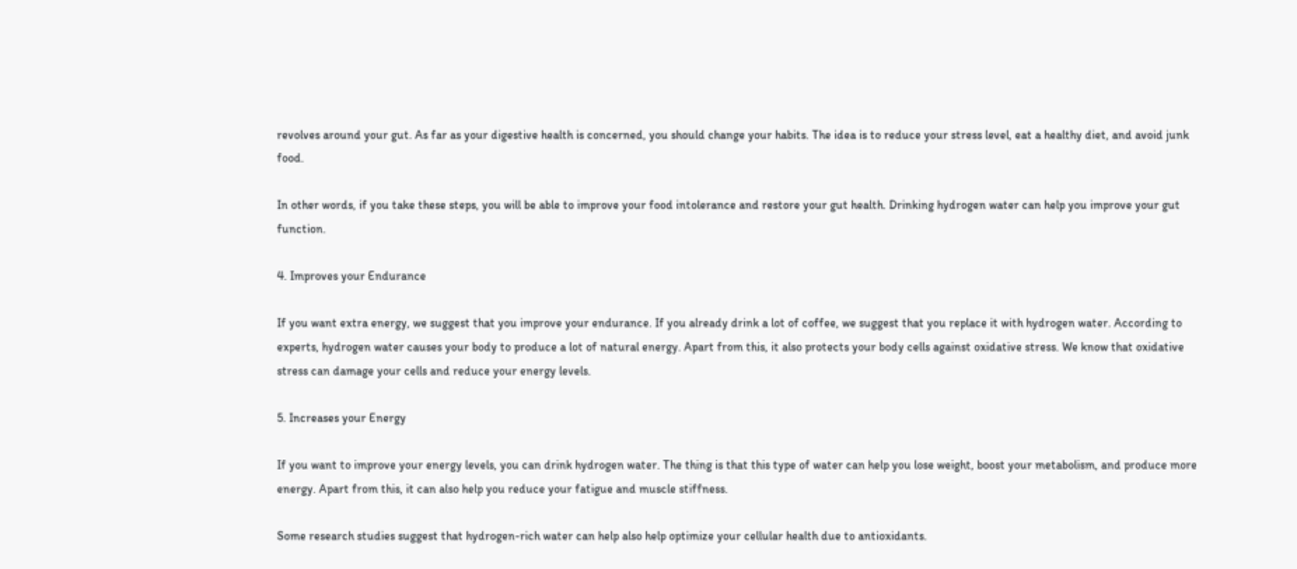revolves around your gut. As far as your digestive health is concerned, you should change your habits. The idea is to reduce your stress level, eat a healthy diet, and avoid junk food.

In other words, if you take these steps, you will be able to improve your food intolerance and restore your gut health. Drinking hydrogen water can help you improve your gut function.

4. Improves your Endurance

If you want extra energy, we suggest that you improve your endurance. If you already drink a lot of coffee, we suggest that you replace it with hydrogen water. According to experts, hydrogen water causes your body to produce a lot of natural energy. Apart from this, it also protects your body cells against oxidative stress. We know that oxidative stress can damage your cells and reduce your energy levels.

5. Increases your Energy

If you want to improve your energy levels, you can drink hydrogen water. The thing is that this type of water can help you lose weight, boost your metabolism, and produce more energy. Apart from this, it can also help you reduce your fatigue and muscle stiffness.

Some research studies suggest that hydrogen-rich water can help also help optimize your cellular health due to antioxidants.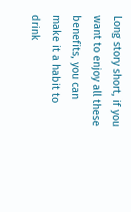Long story short, if you want to enjoy all these benefits, you can make it a habit to drink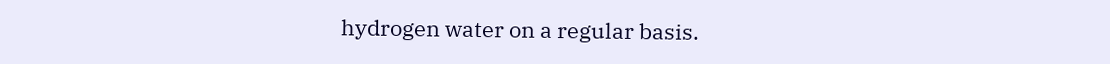hydrogen water on a regular basis.